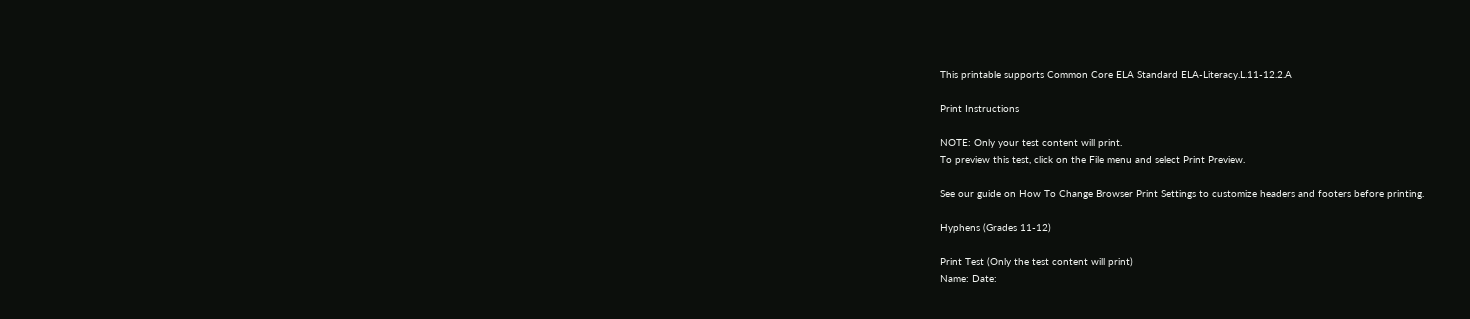This printable supports Common Core ELA Standard ELA-Literacy.L.11-12.2.A

Print Instructions

NOTE: Only your test content will print.
To preview this test, click on the File menu and select Print Preview.

See our guide on How To Change Browser Print Settings to customize headers and footers before printing.

Hyphens (Grades 11-12)

Print Test (Only the test content will print)
Name: Date: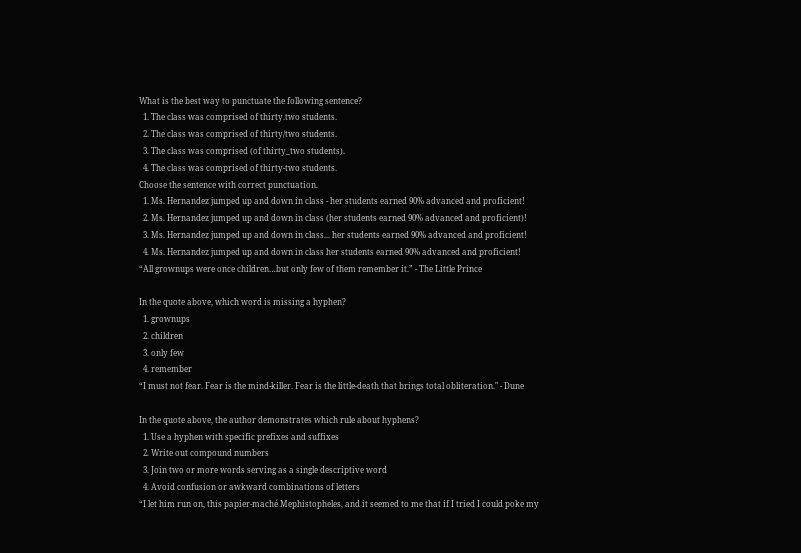What is the best way to punctuate the following sentence?
  1. The class was comprised of thirty.two students.
  2. The class was comprised of thirty/two students.
  3. The class was comprised (of thirty_two students).
  4. The class was comprised of thirty-two students.
Choose the sentence with correct punctuation.
  1. Ms. Hernandez jumped up and down in class - her students earned 90% advanced and proficient!
  2. Ms. Hernandez jumped up and down in class (her students earned 90% advanced and proficient)!
  3. Ms. Hernandez jumped up and down in class... her students earned 90% advanced and proficient!
  4. Ms. Hernandez jumped up and down in class her students earned 90% advanced and proficient!
“All grownups were once children…but only few of them remember it.” - The Little Prince

In the quote above, which word is missing a hyphen?
  1. grownups
  2. children
  3. only few
  4. remember
“I must not fear. Fear is the mind-killer. Fear is the little-death that brings total obliteration." - Dune

In the quote above, the author demonstrates which rule about hyphens?
  1. Use a hyphen with specific prefixes and suffixes
  2. Write out compound numbers
  3. Join two or more words serving as a single descriptive word
  4. Avoid confusion or awkward combinations of letters
“I let him run on, this papier-maché Mephistopheles, and it seemed to me that if I tried I could poke my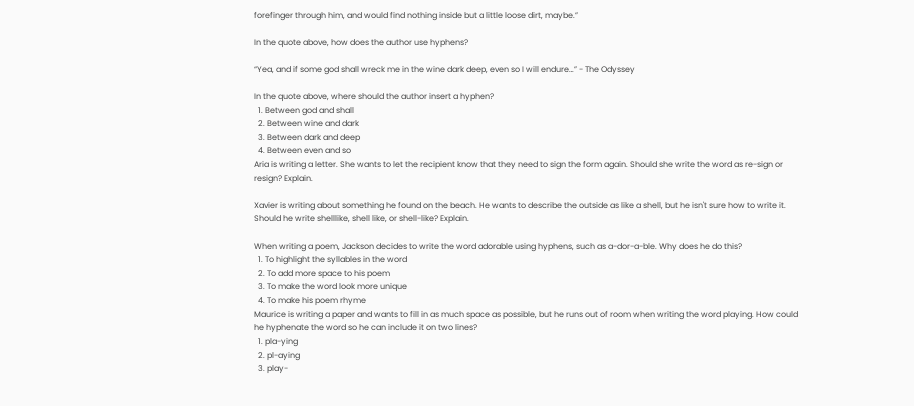forefinger through him, and would find nothing inside but a little loose dirt, maybe.”

In the quote above, how does the author use hyphens?

“Yea, and if some god shall wreck me in the wine dark deep, even so I will endure…” - The Odyssey

In the quote above, where should the author insert a hyphen?
  1. Between god and shall
  2. Between wine and dark
  3. Between dark and deep
  4. Between even and so
Aria is writing a letter. She wants to let the recipient know that they need to sign the form again. Should she write the word as re-sign or resign? Explain.

Xavier is writing about something he found on the beach. He wants to describe the outside as like a shell, but he isn't sure how to write it. Should he write shelllike, shell like, or shell-like? Explain.

When writing a poem, Jackson decides to write the word adorable using hyphens, such as a-dor-a-ble. Why does he do this?
  1. To highlight the syllables in the word
  2. To add more space to his poem
  3. To make the word look more unique
  4. To make his poem rhyme
Maurice is writing a paper and wants to fill in as much space as possible, but he runs out of room when writing the word playing. How could he hyphenate the word so he can include it on two lines?
  1. pla-ying
  2. pl-aying
  3. play-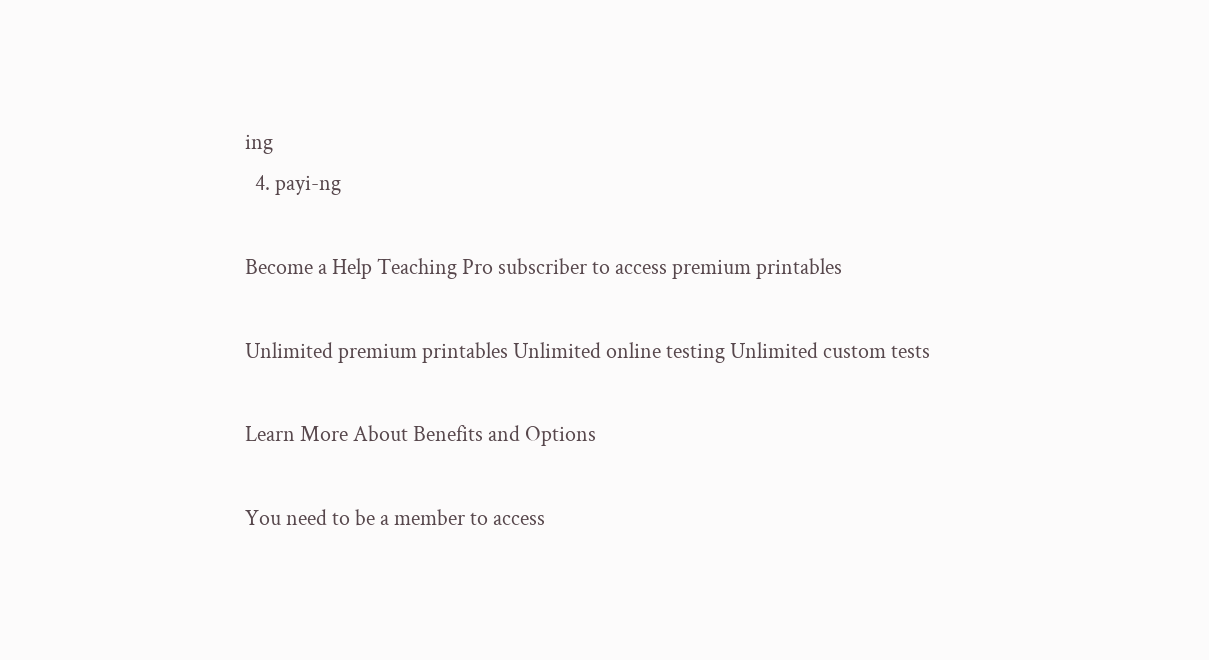ing
  4. payi-ng

Become a Help Teaching Pro subscriber to access premium printables

Unlimited premium printables Unlimited online testing Unlimited custom tests

Learn More About Benefits and Options

You need to be a member to access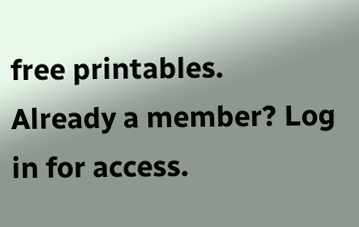free printables.
Already a member? Log in for access.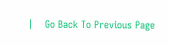|    Go Back To Previous Page